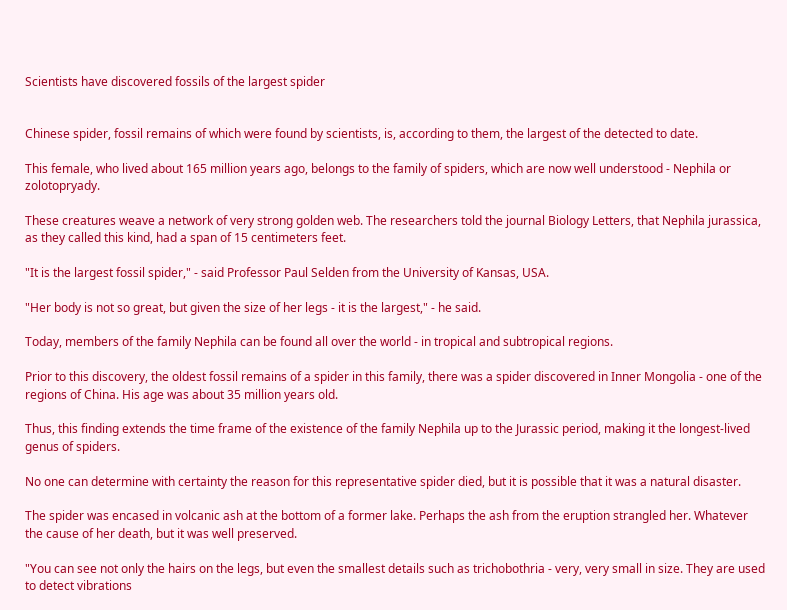Scientists have discovered fossils of the largest spider


Chinese spider, fossil remains of which were found by scientists, is, according to them, the largest of the detected to date.

This female, who lived about 165 million years ago, belongs to the family of spiders, which are now well understood - Nephila or zolotopryady.

These creatures weave a network of very strong golden web. The researchers told the journal Biology Letters, that Nephila jurassica, as they called this kind, had a span of 15 centimeters feet.

"It is the largest fossil spider," - said Professor Paul Selden from the University of Kansas, USA.

"Her body is not so great, but given the size of her legs - it is the largest," - he said.

Today, members of the family Nephila can be found all over the world - in tropical and subtropical regions.

Prior to this discovery, the oldest fossil remains of a spider in this family, there was a spider discovered in Inner Mongolia - one of the regions of China. His age was about 35 million years old.

Thus, this finding extends the time frame of the existence of the family Nephila up to the Jurassic period, making it the longest-lived genus of spiders.

No one can determine with certainty the reason for this representative spider died, but it is possible that it was a natural disaster.

The spider was encased in volcanic ash at the bottom of a former lake. Perhaps the ash from the eruption strangled her. Whatever the cause of her death, but it was well preserved.

"You can see not only the hairs on the legs, but even the smallest details such as trichobothria - very, very small in size. They are used to detect vibrations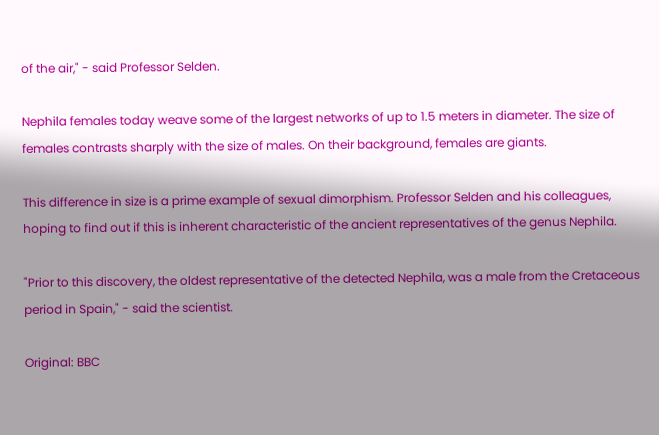of the air," - said Professor Selden.

Nephila females today weave some of the largest networks of up to 1.5 meters in diameter. The size of females contrasts sharply with the size of males. On their background, females are giants.

This difference in size is a prime example of sexual dimorphism. Professor Selden and his colleagues, hoping to find out if this is inherent characteristic of the ancient representatives of the genus Nephila.

"Prior to this discovery, the oldest representative of the detected Nephila, was a male from the Cretaceous period in Spain," - said the scientist.

Original: BBC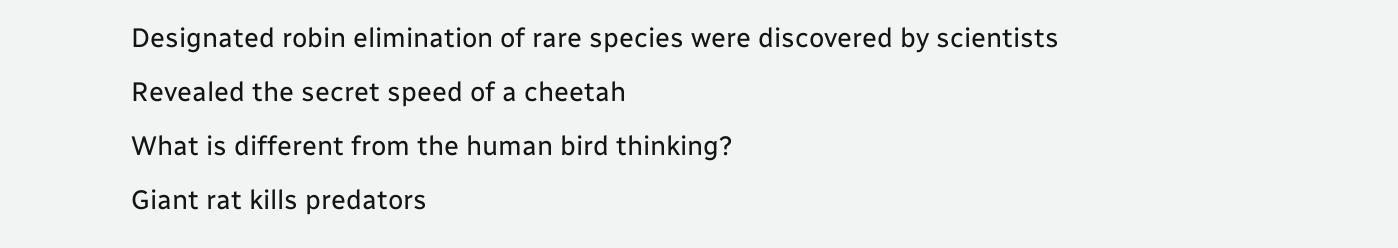Designated robin elimination of rare species were discovered by scientists
Revealed the secret speed of a cheetah
What is different from the human bird thinking?
Giant rat kills predators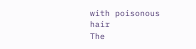with poisonous hair
The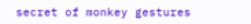secret of monkey gestures